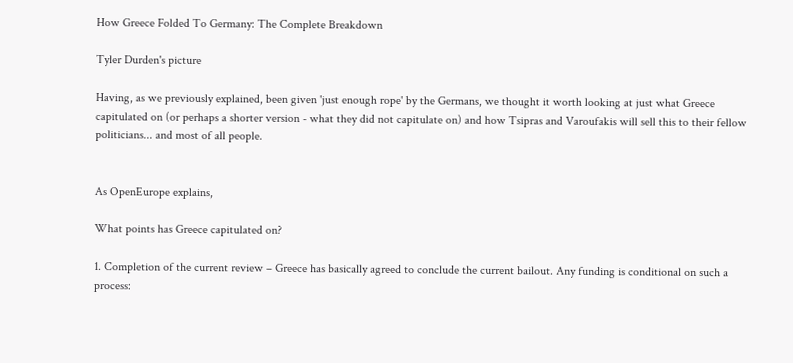How Greece Folded To Germany: The Complete Breakdown

Tyler Durden's picture

Having, as we previously explained, been given 'just enough rope' by the Germans, we thought it worth looking at just what Greece capitulated on (or perhaps a shorter version - what they did not capitulate on) and how Tsipras and Varoufakis will sell this to their fellow politicians... and most of all people.


As OpenEurope explains,

What points has Greece capitulated on?

1. Completion of the current review – Greece has basically agreed to conclude the current bailout. Any funding is conditional on such a process: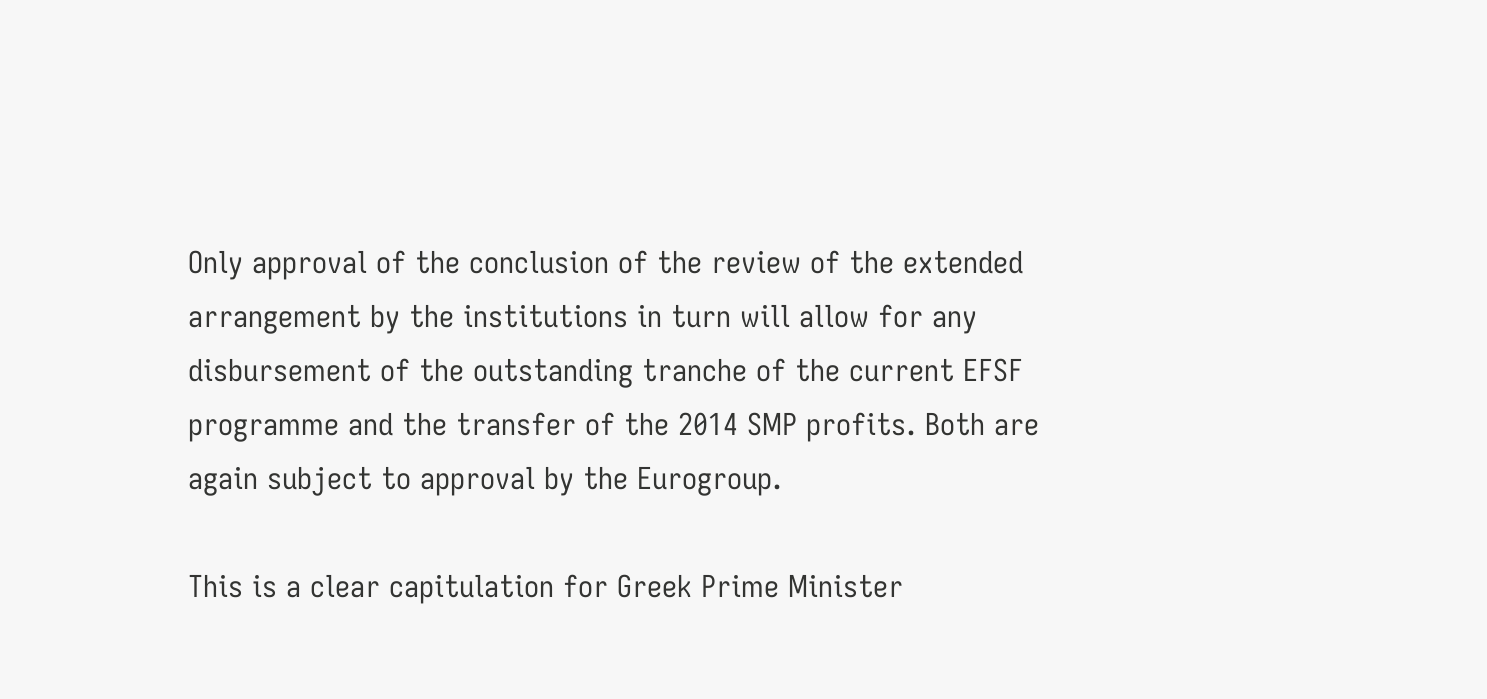Only approval of the conclusion of the review of the extended arrangement by the institutions in turn will allow for any disbursement of the outstanding tranche of the current EFSF programme and the transfer of the 2014 SMP profits. Both are again subject to approval by the Eurogroup.

This is a clear capitulation for Greek Prime Minister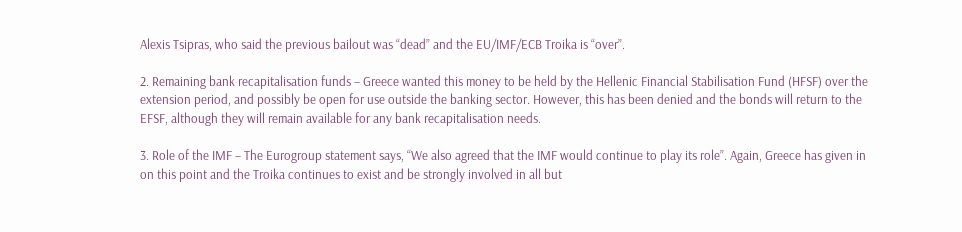Alexis Tsipras, who said the previous bailout was “dead” and the EU/IMF/ECB Troika is “over”.

2. Remaining bank recapitalisation funds – Greece wanted this money to be held by the Hellenic Financial Stabilisation Fund (HFSF) over the extension period, and possibly be open for use outside the banking sector. However, this has been denied and the bonds will return to the EFSF, although they will remain available for any bank recapitalisation needs.

3. Role of the IMF – The Eurogroup statement says, “We also agreed that the IMF would continue to play its role”. Again, Greece has given in on this point and the Troika continues to exist and be strongly involved in all but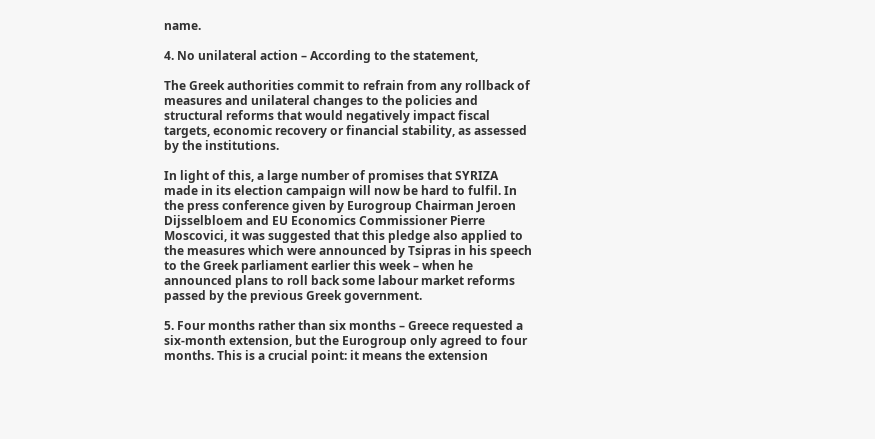name.

4. No unilateral action – According to the statement,

The Greek authorities commit to refrain from any rollback of measures and unilateral changes to the policies and structural reforms that would negatively impact fiscal targets, economic recovery or financial stability, as assessed by the institutions.

In light of this, a large number of promises that SYRIZA made in its election campaign will now be hard to fulfil. In the press conference given by Eurogroup Chairman Jeroen Dijsselbloem and EU Economics Commissioner Pierre Moscovici, it was suggested that this pledge also applied to the measures which were announced by Tsipras in his speech to the Greek parliament earlier this week – when he announced plans to roll back some labour market reforms passed by the previous Greek government.

5. Four months rather than six months – Greece requested a six-month extension, but the Eurogroup only agreed to four months. This is a crucial point: it means the extension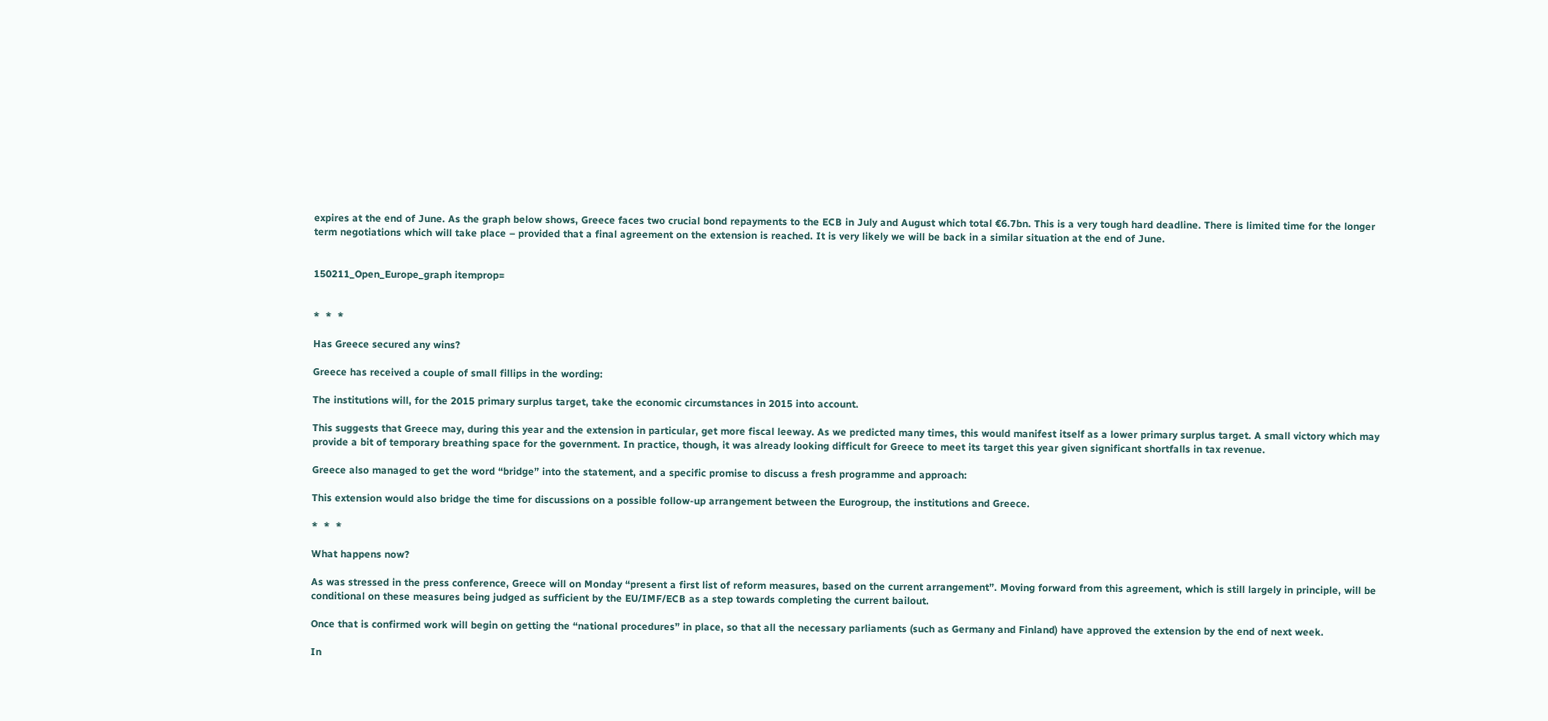expires at the end of June. As the graph below shows, Greece faces two crucial bond repayments to the ECB in July and August which total €6.7bn. This is a very tough hard deadline. There is limited time for the longer term negotiations which will take place – provided that a final agreement on the extension is reached. It is very likely we will be back in a similar situation at the end of June.


150211_Open_Europe_graph itemprop=


*  *  *

Has Greece secured any wins?

Greece has received a couple of small fillips in the wording:

The institutions will, for the 2015 primary surplus target, take the economic circumstances in 2015 into account.

This suggests that Greece may, during this year and the extension in particular, get more fiscal leeway. As we predicted many times, this would manifest itself as a lower primary surplus target. A small victory which may provide a bit of temporary breathing space for the government. In practice, though, it was already looking difficult for Greece to meet its target this year given significant shortfalls in tax revenue.

Greece also managed to get the word “bridge” into the statement, and a specific promise to discuss a fresh programme and approach:

This extension would also bridge the time for discussions on a possible follow-up arrangement between the Eurogroup, the institutions and Greece.

*  *  *

What happens now?

As was stressed in the press conference, Greece will on Monday “present a first list of reform measures, based on the current arrangement”. Moving forward from this agreement, which is still largely in principle, will be conditional on these measures being judged as sufficient by the EU/IMF/ECB as a step towards completing the current bailout.

Once that is confirmed work will begin on getting the “national procedures” in place, so that all the necessary parliaments (such as Germany and Finland) have approved the extension by the end of next week.

In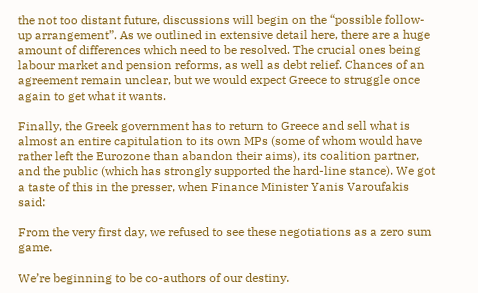the not too distant future, discussions will begin on the “possible follow-up arrangement”. As we outlined in extensive detail here, there are a huge amount of differences which need to be resolved. The crucial ones being labour market and pension reforms, as well as debt relief. Chances of an agreement remain unclear, but we would expect Greece to struggle once again to get what it wants.

Finally, the Greek government has to return to Greece and sell what is almost an entire capitulation to its own MPs (some of whom would have rather left the Eurozone than abandon their aims), its coalition partner, and the public (which has strongly supported the hard-line stance). We got a taste of this in the presser, when Finance Minister Yanis Varoufakis said:

From the very first day, we refused to see these negotiations as a zero sum game.

We’re beginning to be co-authors of our destiny.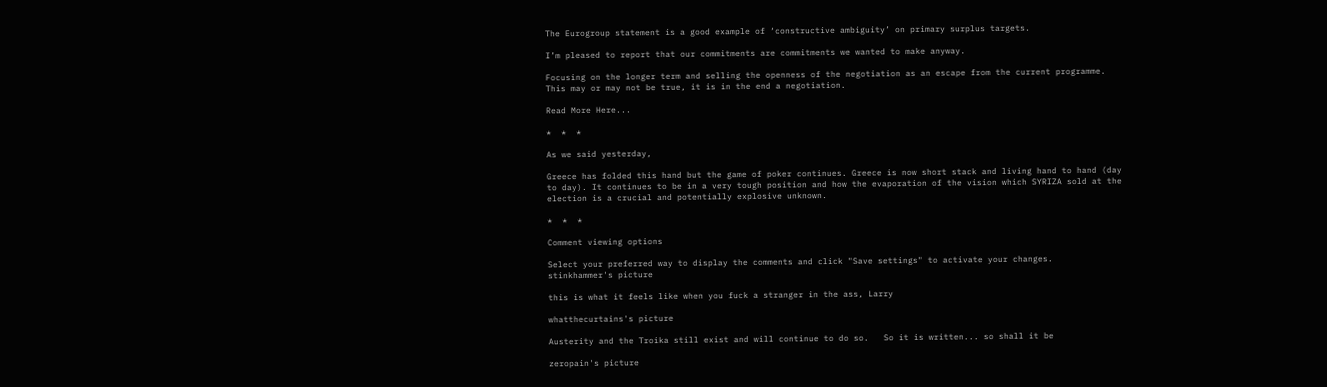The Eurogroup statement is a good example of ‘constructive ambiguity’ on primary surplus targets.

I’m pleased to report that our commitments are commitments we wanted to make anyway.

Focusing on the longer term and selling the openness of the negotiation as an escape from the current programme. This may or may not be true, it is in the end a negotiation.

Read More Here...

*  *  *

As we said yesterday,

Greece has folded this hand but the game of poker continues. Greece is now short stack and living hand to hand (day to day). It continues to be in a very tough position and how the evaporation of the vision which SYRIZA sold at the election is a crucial and potentially explosive unknown.

*  *  *

Comment viewing options

Select your preferred way to display the comments and click "Save settings" to activate your changes.
stinkhammer's picture

this is what it feels like when you fuck a stranger in the ass, Larry

whatthecurtains's picture

Austerity and the Troika still exist and will continue to do so.   So it is written... so shall it be

zeropain's picture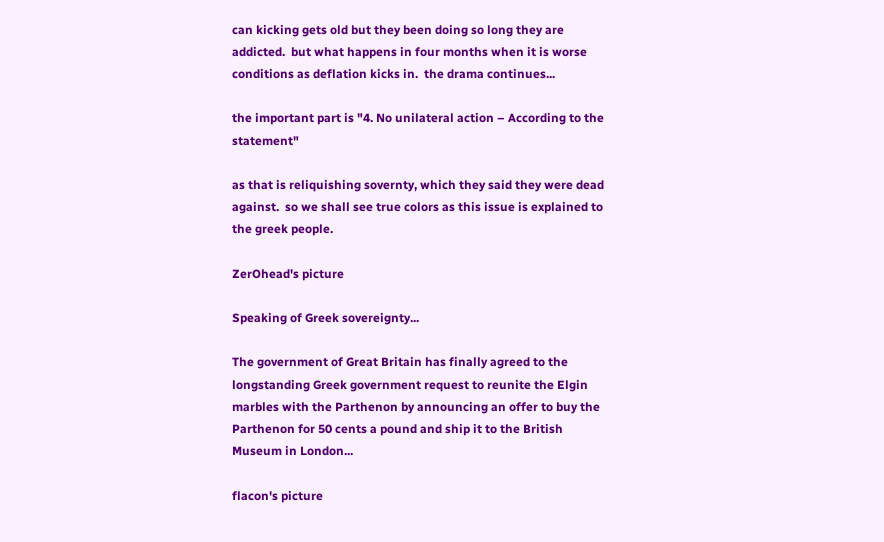can kicking gets old but they been doing so long they are addicted.  but what happens in four months when it is worse conditions as deflation kicks in.  the drama continues...

the important part is "4. No unilateral action – According to the statement"

as that is reliquishing sovernty, which they said they were dead against.  so we shall see true colors as this issue is explained to the greek people.

ZerOhead's picture

Speaking of Greek sovereignty...

The government of Great Britain has finally agreed to the longstanding Greek government request to reunite the Elgin marbles with the Parthenon by announcing an offer to buy the Parthenon for 50 cents a pound and ship it to the British Museum in London...

flacon's picture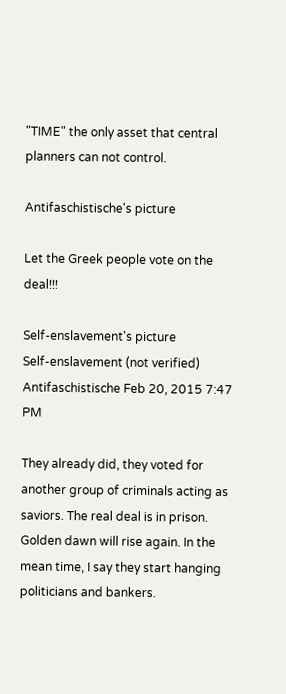"TIME" the only asset that central planners can not control.

Antifaschistische's picture

Let the Greek people vote on the deal!!!

Self-enslavement's picture
Self-enslavement (not verified) Antifaschistische Feb 20, 2015 7:47 PM

They already did, they voted for another group of criminals acting as saviors. The real deal is in prison. Golden dawn will rise again. In the mean time, I say they start hanging politicians and bankers.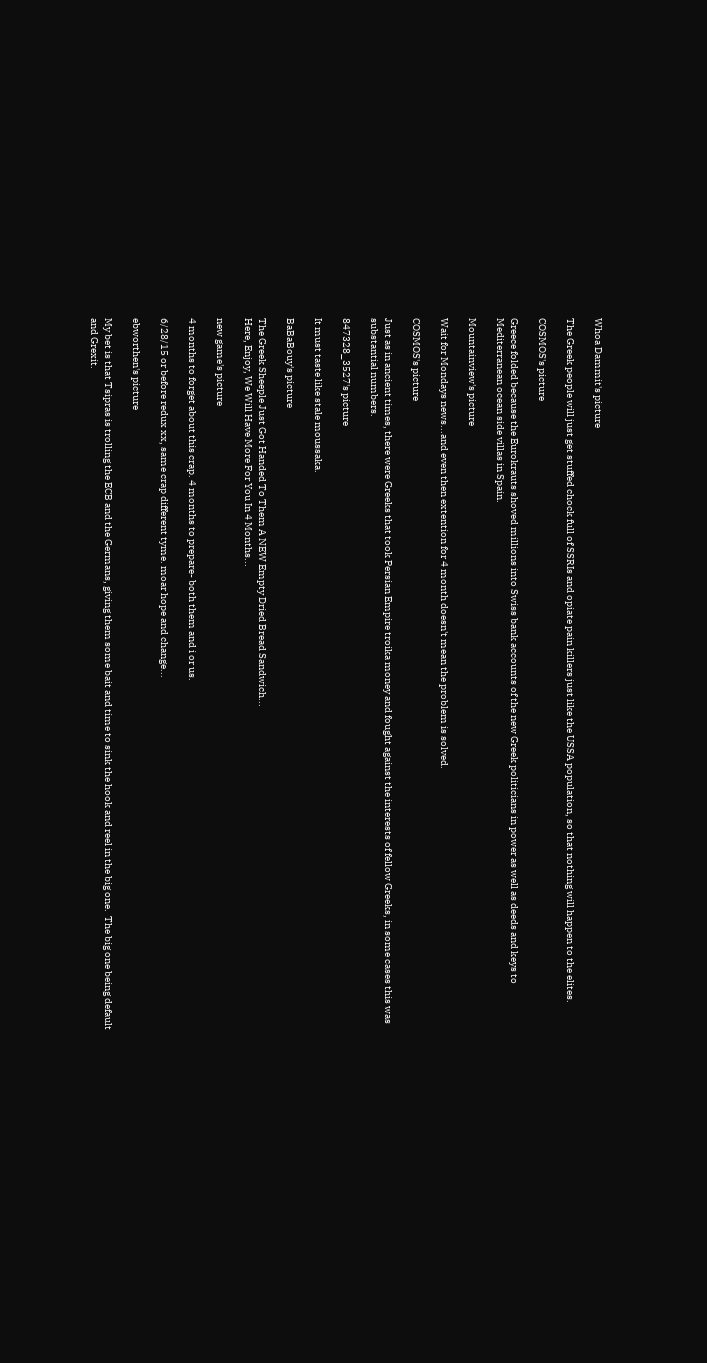Whoa Dammit's picture

The Greek people will just get stuffed chock full of SSRIs and opiate pain killers just like the USSA population, so that nothing will happen to the elites.

COSMOS's picture

Greece folded because the Eurokrauts shoved millions into Swiss bank accounts of the new Greek politicians in power as well as deeds and keys to Mediterranean ocean side villas in Spain.

Mountainview's picture

Wait for Mondays news...and even then extention for 4 month doesn't mean the problem is solved.

COSMOS's picture

Just as in ancient times, there were Greeks that took Persian Empire troika money and fought against the interests of fellow Greeks, in some cases this was substantial numbers.

847328_3527's picture

It must taste like stale moussaka.

BaBaBouy's picture

The Greek Sheeple Just Got Handed To Them A NEW Empty Dried Bread Sandwich...
Here, Enjoy, We Will Have More For You In 4 Months...

new game's picture

4 months to forget about this crap. 4 months to prepare- both them and i or us.

6/28/15 or before redux xx, same crap different tyme. moar hope and change...

ebworthen's picture

My bet is that Tsipras is trolling the ECB and the Germans, giving them some bait and time to sink the hook and reel in the big one.  The big one being default and Grexit.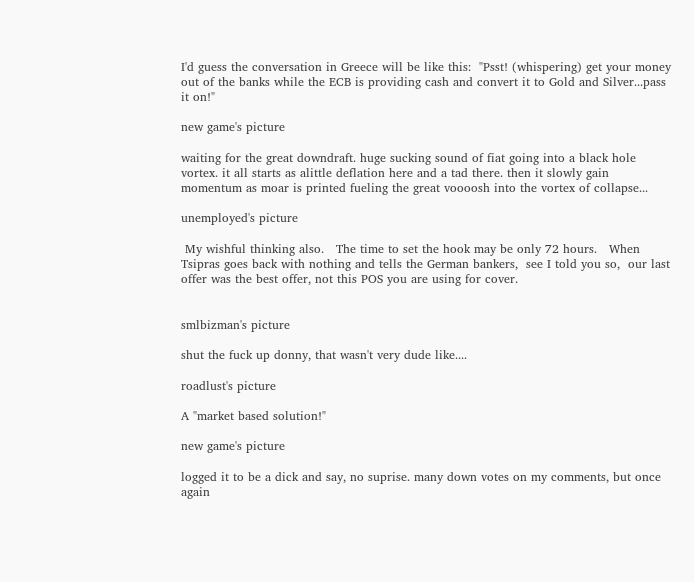I'd guess the conversation in Greece will be like this:  "Psst! (whispering) get your money out of the banks while the ECB is providing cash and convert it to Gold and Silver...pass it on!"

new game's picture

waiting for the great downdraft. huge sucking sound of fiat going into a black hole vortex. it all starts as alittle deflation here and a tad there. then it slowly gain momentum as moar is printed fueling the great voooosh into the vortex of collapse...

unemployed's picture

 My wishful thinking also.   The time to set the hook may be only 72 hours.   When Tsipras goes back with nothing and tells the German bankers,  see I told you so,  our last offer was the best offer, not this POS you are using for cover.


smlbizman's picture

shut the fuck up donny, that wasn't very dude like....

roadlust's picture

A "market based solution!"

new game's picture

logged it to be a dick and say, no suprise. many down votes on my comments, but once again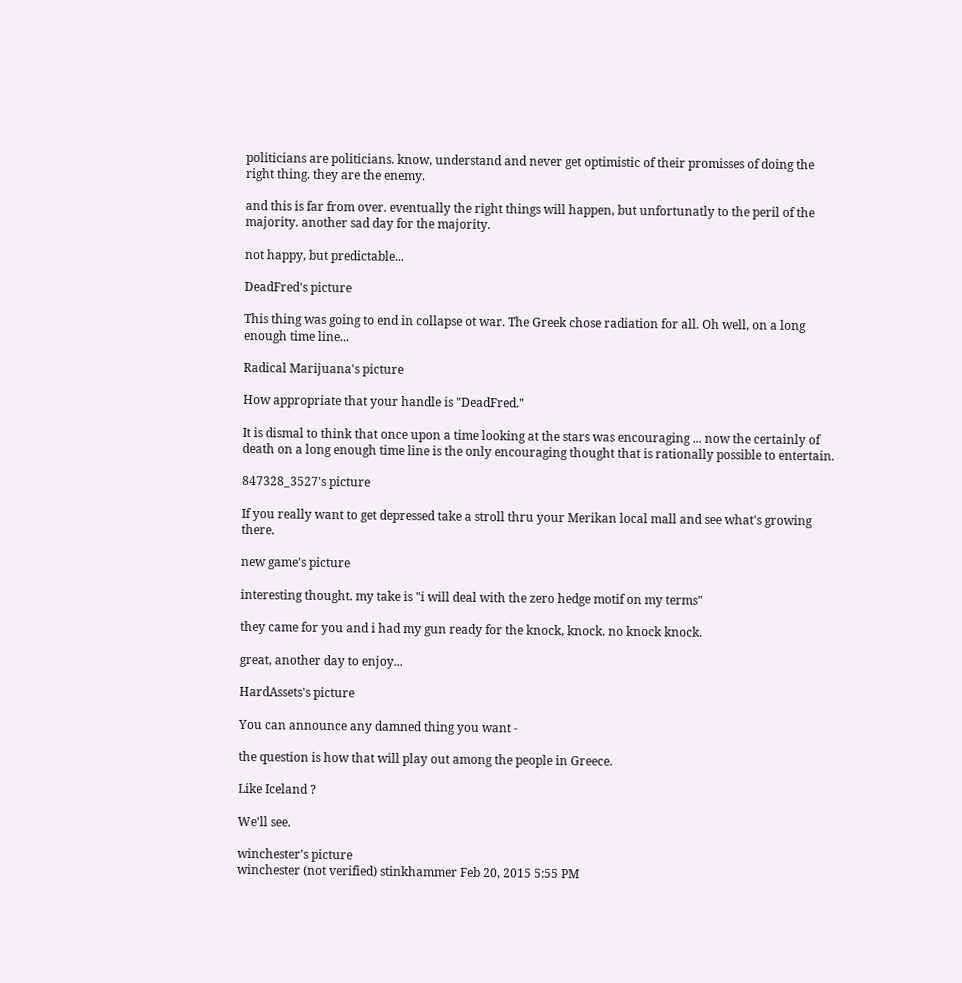politicians are politicians. know, understand and never get optimistic of their promisses of doing the right thing. they are the enemy.

and this is far from over. eventually the right things will happen, but unfortunatly to the peril of the majority. another sad day for the majority.

not happy, but predictable...

DeadFred's picture

This thing was going to end in collapse ot war. The Greek chose radiation for all. Oh well, on a long enough time line...

Radical Marijuana's picture

How appropriate that your handle is "DeadFred."

It is dismal to think that once upon a time looking at the stars was encouraging ... now the certainly of death on a long enough time line is the only encouraging thought that is rationally possible to entertain.

847328_3527's picture

If you really want to get depressed take a stroll thru your Merikan local mall and see what's growing there.

new game's picture

interesting thought. my take is "i will deal with the zero hedge motif on my terms"

they came for you and i had my gun ready for the knock, knock. no knock knock.

great, another day to enjoy...

HardAssets's picture

You can announce any damned thing you want -

the question is how that will play out among the people in Greece.

Like Iceland ?

We'll see.

winchester's picture
winchester (not verified) stinkhammer Feb 20, 2015 5:55 PM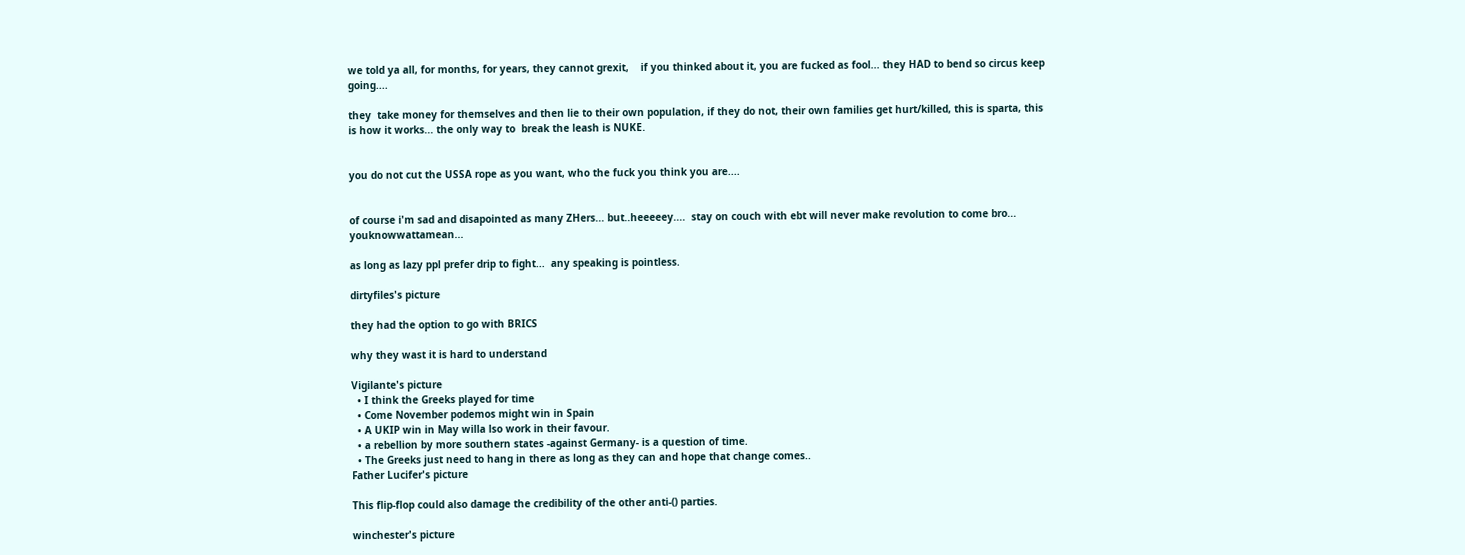we told ya all, for months, for years, they cannot grexit,    if you thinked about it, you are fucked as fool... they HAD to bend so circus keep going....

they  take money for themselves and then lie to their own population, if they do not, their own families get hurt/killed, this is sparta, this is how it works... the only way to  break the leash is NUKE.


you do not cut the USSA rope as you want, who the fuck you think you are....


of course i'm sad and disapointed as many ZHers... but..heeeeey....  stay on couch with ebt will never make revolution to come bro... youknowwattamean...

as long as lazy ppl prefer drip to fight...  any speaking is pointless.

dirtyfiles's picture

they had the option to go with BRICS

why they wast it is hard to understand

Vigilante's picture
  • I think the Greeks played for time
  • Come November podemos might win in Spain
  • A UKIP win in May willa lso work in their favour.
  • a rebellion by more southern states -against Germany- is a question of time.
  • The Greeks just need to hang in there as long as they can and hope that change comes..
Father Lucifer's picture

This flip-flop could also damage the credibility of the other anti-() parties.

winchester's picture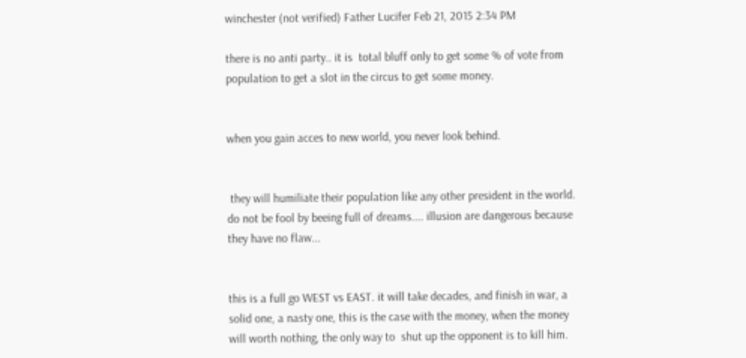winchester (not verified) Father Lucifer Feb 21, 2015 2:34 PM

there is no anti party.. it is  total bluff only to get some % of vote from population to get a slot in the circus to get some money.


when you gain acces to new world, you never look behind.


 they will humiliate their population like any other president in the world. do not be fool by beeing full of dreams.... illusion are dangerous because they have no flaw...


this is a full go WEST vs EAST. it will take decades, and finish in war, a solid one, a nasty one, this is the case with the money, when the money will worth nothing, the only way to  shut up the opponent is to kill him.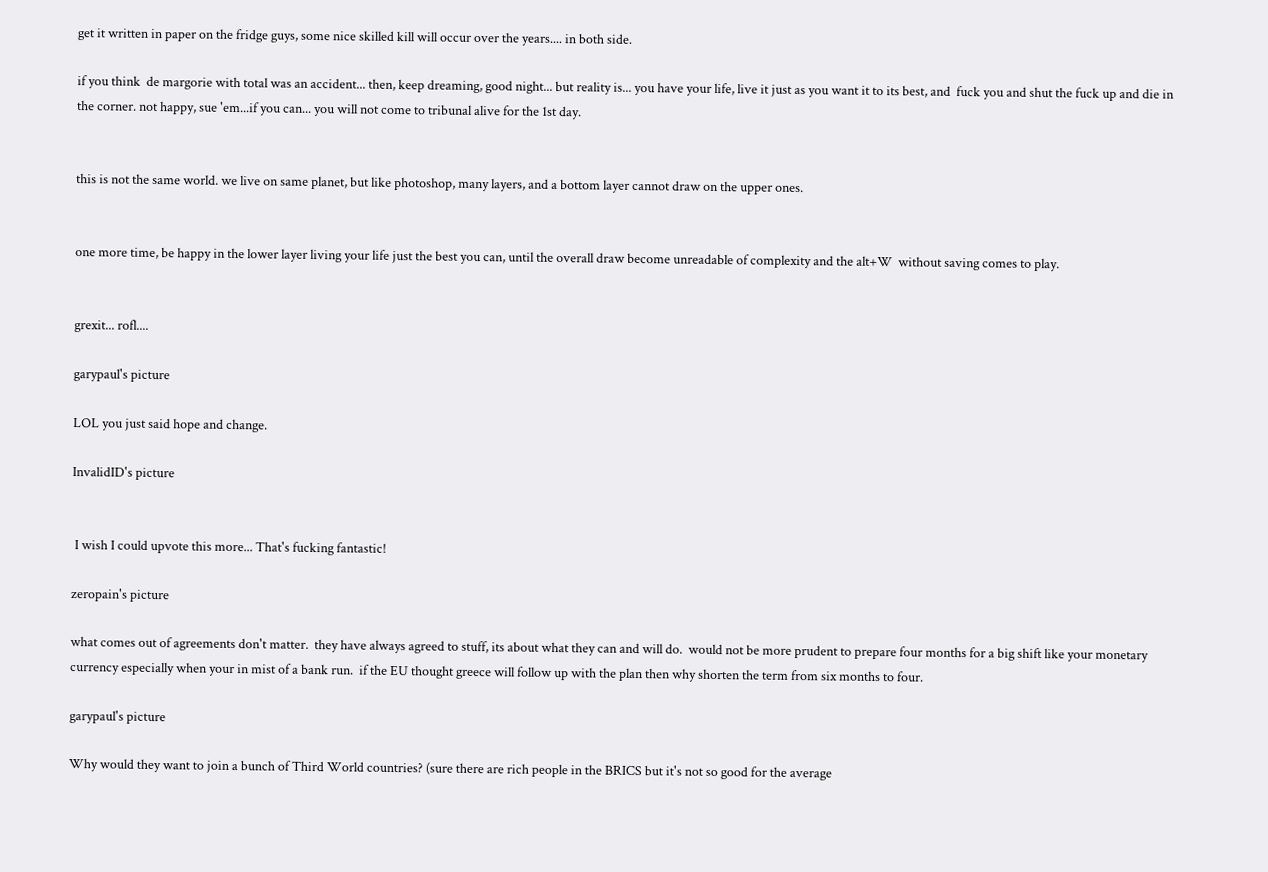get it written in paper on the fridge guys, some nice skilled kill will occur over the years.... in both side.

if you think  de margorie with total was an accident... then, keep dreaming, good night... but reality is... you have your life, live it just as you want it to its best, and  fuck you and shut the fuck up and die in the corner. not happy, sue 'em...if you can... you will not come to tribunal alive for the 1st day.


this is not the same world. we live on same planet, but like photoshop, many layers, and a bottom layer cannot draw on the upper ones.


one more time, be happy in the lower layer living your life just the best you can, until the overall draw become unreadable of complexity and the alt+W  without saving comes to play.


grexit... rofl....

garypaul's picture

LOL you just said hope and change.

InvalidID's picture


 I wish I could upvote this more... That's fucking fantastic!

zeropain's picture

what comes out of agreements don't matter.  they have always agreed to stuff, its about what they can and will do.  would not be more prudent to prepare four months for a big shift like your monetary currency especially when your in mist of a bank run.  if the EU thought greece will follow up with the plan then why shorten the term from six months to four.

garypaul's picture

Why would they want to join a bunch of Third World countries? (sure there are rich people in the BRICS but it's not so good for the average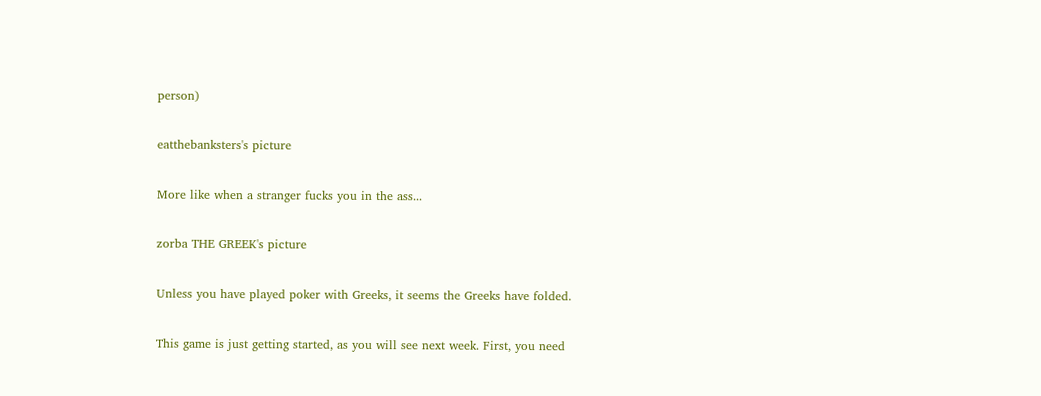person)

eatthebanksters's picture

More like when a stranger fucks you in the ass...

zorba THE GREEK's picture

Unless you have played poker with Greeks, it seems the Greeks have folded.

This game is just getting started, as you will see next week. First, you need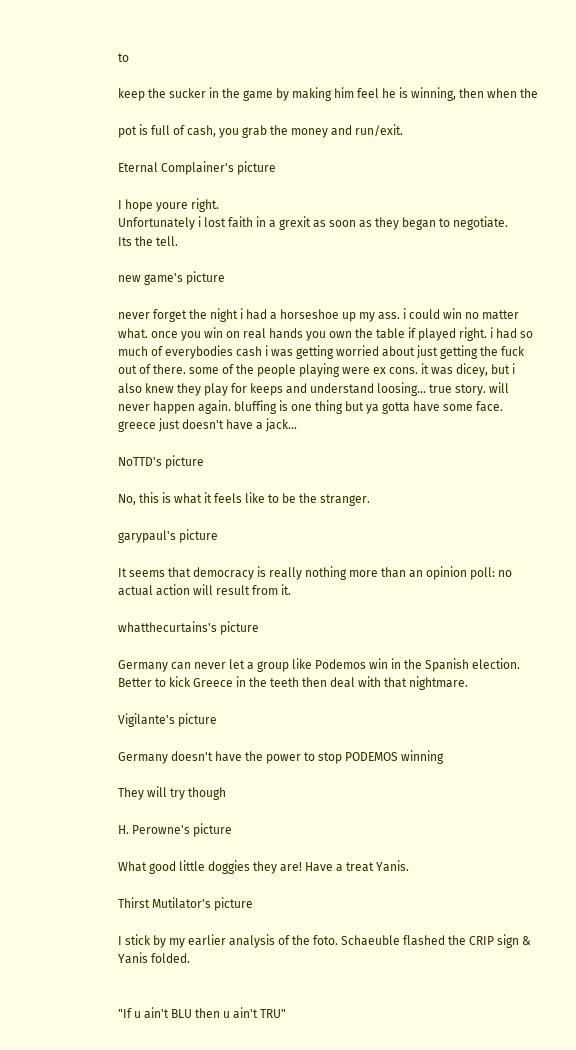to

keep the sucker in the game by making him feel he is winning, then when the

pot is full of cash, you grab the money and run/exit.

Eternal Complainer's picture

I hope youre right.
Unfortunately i lost faith in a grexit as soon as they began to negotiate.
Its the tell.

new game's picture

never forget the night i had a horseshoe up my ass. i could win no matter what. once you win on real hands you own the table if played right. i had so much of everybodies cash i was getting worried about just getting the fuck out of there. some of the people playing were ex cons. it was dicey, but i also knew they play for keeps and understand loosing... true story. will never happen again. bluffing is one thing but ya gotta have some face. greece just doesn't have a jack...

NoTTD's picture

No, this is what it feels like to be the stranger.

garypaul's picture

It seems that democracy is really nothing more than an opinion poll: no actual action will result from it.

whatthecurtains's picture

Germany can never let a group like Podemos win in the Spanish election.    Better to kick Greece in the teeth then deal with that nightmare.

Vigilante's picture

Germany doesn't have the power to stop PODEMOS winning

They will try though

H. Perowne's picture

What good little doggies they are! Have a treat Yanis.

Thirst Mutilator's picture

I stick by my earlier analysis of the foto. Schaeuble flashed the CRIP sign & Yanis folded.


"If u ain't BLU then u ain't TRU"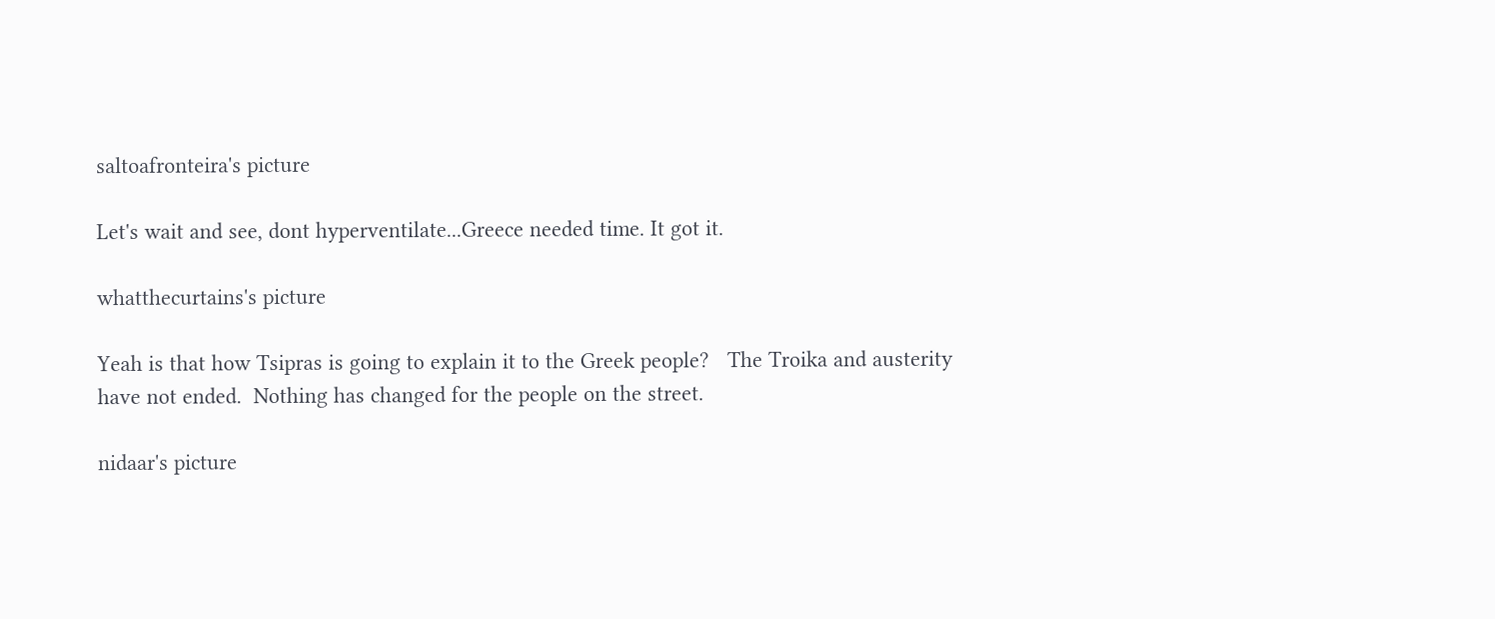saltoafronteira's picture

Let's wait and see, dont hyperventilate...Greece needed time. It got it.

whatthecurtains's picture

Yeah is that how Tsipras is going to explain it to the Greek people?   The Troika and austerity have not ended.  Nothing has changed for the people on the street.

nidaar's picture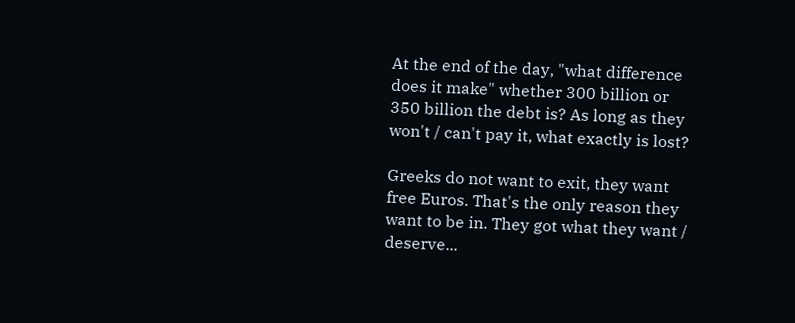At the end of the day, "what difference does it make" whether 300 billion or 350 billion the debt is? As long as they won't / can't pay it, what exactly is lost?

Greeks do not want to exit, they want free Euros. That's the only reason they want to be in. They got what they want / deserve...